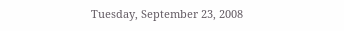Tuesday, September 23, 2008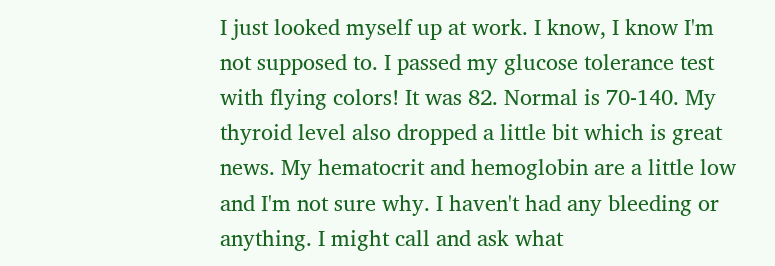I just looked myself up at work. I know, I know I'm not supposed to. I passed my glucose tolerance test with flying colors! It was 82. Normal is 70-140. My thyroid level also dropped a little bit which is great news. My hematocrit and hemoglobin are a little low and I'm not sure why. I haven't had any bleeding or anything. I might call and ask what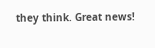they think. Great news!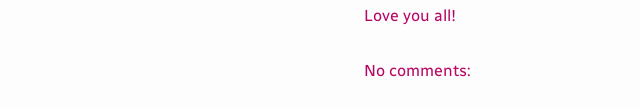Love you all!

No comments: